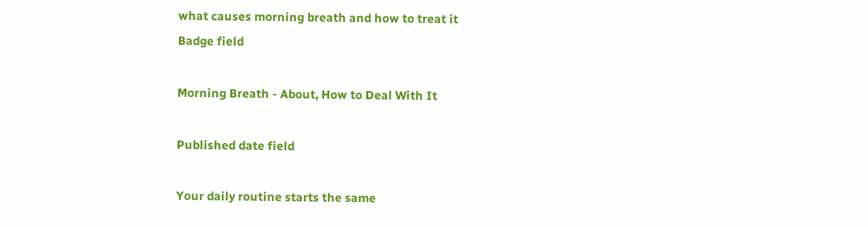what causes morning breath and how to treat it
Badge field

Morning Breath - About, How to Deal With It

Published date field

Your daily routine starts the same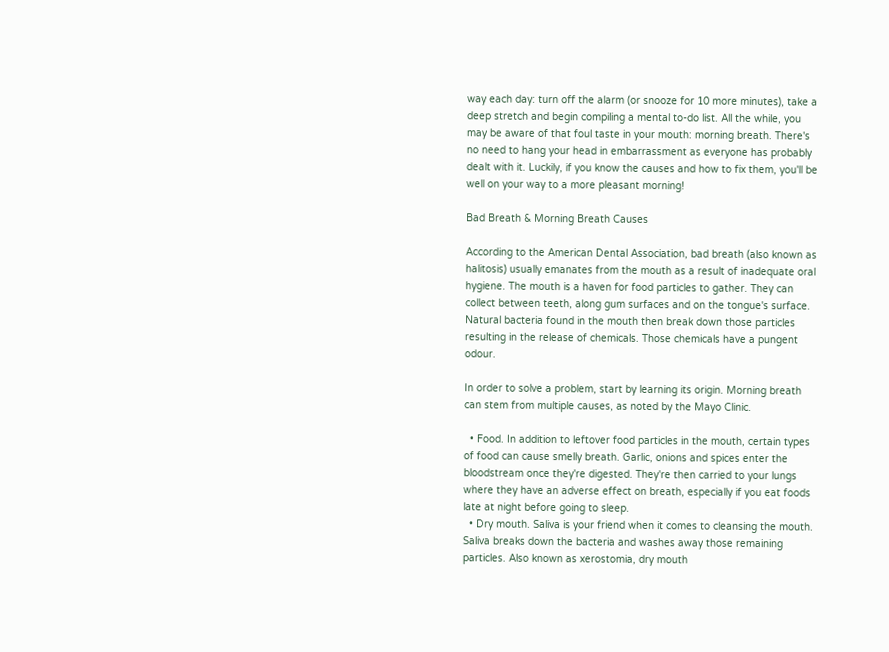way each day: turn off the alarm (or snooze for 10 more minutes), take a deep stretch and begin compiling a mental to-do list. All the while, you may be aware of that foul taste in your mouth: morning breath. There's no need to hang your head in embarrassment as everyone has probably dealt with it. Luckily, if you know the causes and how to fix them, you'll be well on your way to a more pleasant morning!

Bad Breath & Morning Breath Causes

According to the American Dental Association, bad breath (also known as halitosis) usually emanates from the mouth as a result of inadequate oral hygiene. The mouth is a haven for food particles to gather. They can collect between teeth, along gum surfaces and on the tongue's surface. Natural bacteria found in the mouth then break down those particles resulting in the release of chemicals. Those chemicals have a pungent odour.

In order to solve a problem, start by learning its origin. Morning breath can stem from multiple causes, as noted by the Mayo Clinic.

  • Food. In addition to leftover food particles in the mouth, certain types of food can cause smelly breath. Garlic, onions and spices enter the bloodstream once they're digested. They're then carried to your lungs where they have an adverse effect on breath, especially if you eat foods late at night before going to sleep.
  • Dry mouth. Saliva is your friend when it comes to cleansing the mouth. Saliva breaks down the bacteria and washes away those remaining particles. Also known as xerostomia, dry mouth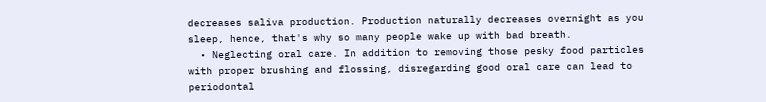decreases saliva production. Production naturally decreases overnight as you sleep, hence, that's why so many people wake up with bad breath.
  • Neglecting oral care. In addition to removing those pesky food particles with proper brushing and flossing, disregarding good oral care can lead to periodontal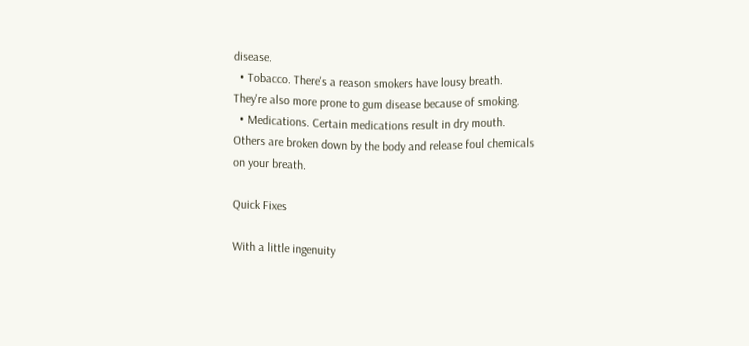disease.
  • Tobacco. There's a reason smokers have lousy breath. They're also more prone to gum disease because of smoking.
  • Medications. Certain medications result in dry mouth. Others are broken down by the body and release foul chemicals on your breath.

Quick Fixes

With a little ingenuity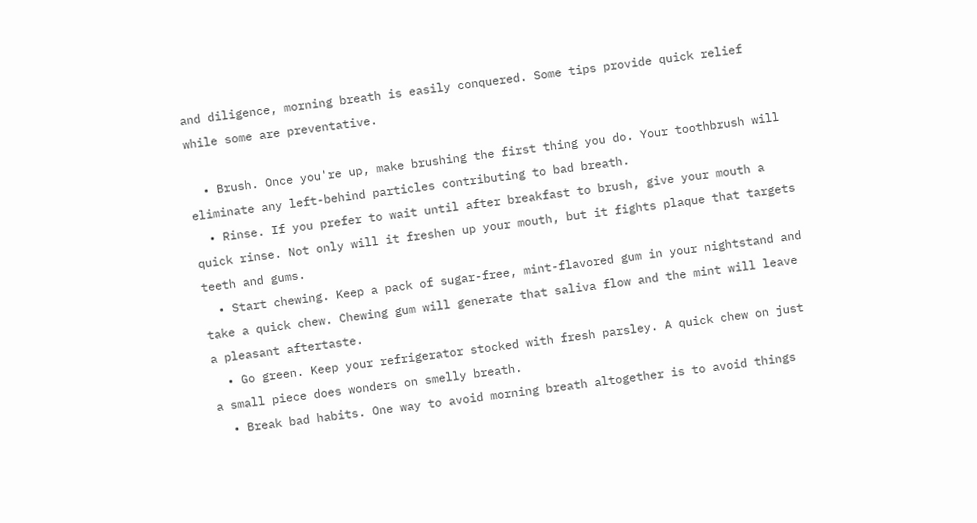and diligence, morning breath is easily conquered. Some tips provide quick relief while some are preventative.

  • Brush. Once you're up, make brushing the first thing you do. Your toothbrush will eliminate any left-behind particles contributing to bad breath.
  • Rinse. If you prefer to wait until after breakfast to brush, give your mouth a quick rinse. Not only will it freshen up your mouth, but it fights plaque that targets teeth and gums.
  • Start chewing. Keep a pack of sugar-free, mint-flavored gum in your nightstand and take a quick chew. Chewing gum will generate that saliva flow and the mint will leave a pleasant aftertaste.
  • Go green. Keep your refrigerator stocked with fresh parsley. A quick chew on just a small piece does wonders on smelly breath.
  • Break bad habits. One way to avoid morning breath altogether is to avoid things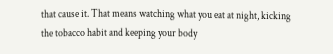that cause it. That means watching what you eat at night, kicking the tobacco habit and keeping your body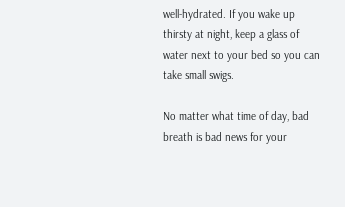well-hydrated. If you wake up thirsty at night, keep a glass of water next to your bed so you can take small swigs.

No matter what time of day, bad breath is bad news for your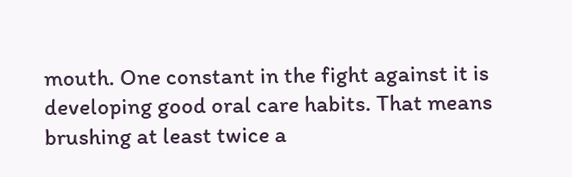mouth. One constant in the fight against it is developing good oral care habits. That means brushing at least twice a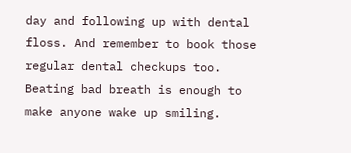day and following up with dental floss. And remember to book those regular dental checkups too. Beating bad breath is enough to make anyone wake up smiling.